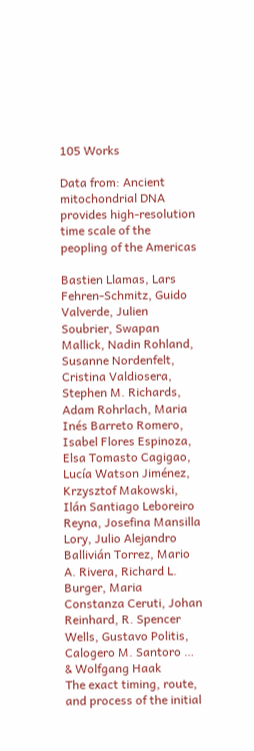105 Works

Data from: Ancient mitochondrial DNA provides high-resolution time scale of the peopling of the Americas

Bastien Llamas, Lars Fehren-Schmitz, Guido Valverde, Julien Soubrier, Swapan Mallick, Nadin Rohland, Susanne Nordenfelt, Cristina Valdiosera, Stephen M. Richards, Adam Rohrlach, Maria Inés Barreto Romero, Isabel Flores Espinoza, Elsa Tomasto Cagigao, Lucía Watson Jiménez, Krzysztof Makowski, Ilán Santiago Leboreiro Reyna, Josefina Mansilla Lory, Julio Alejandro Ballivián Torrez, Mario A. Rivera, Richard L. Burger, Maria Constanza Ceruti, Johan Reinhard, R. Spencer Wells, Gustavo Politis, Calogero M. Santoro … & Wolfgang Haak
The exact timing, route, and process of the initial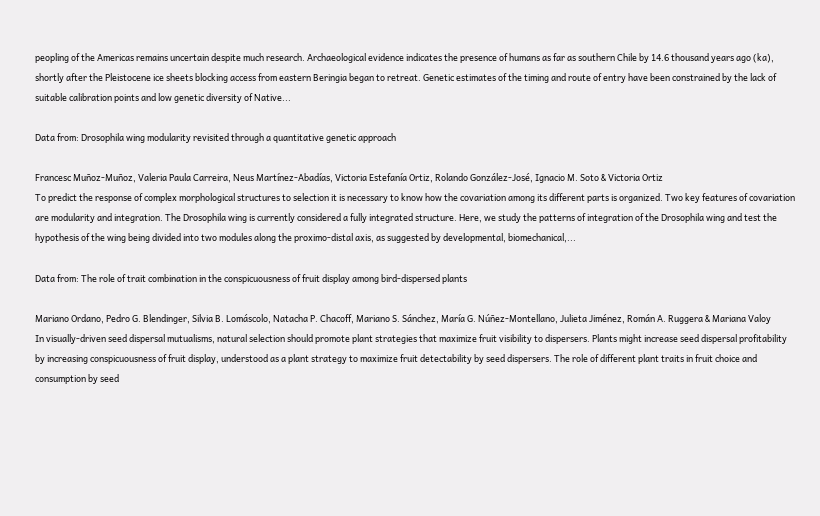peopling of the Americas remains uncertain despite much research. Archaeological evidence indicates the presence of humans as far as southern Chile by 14.6 thousand years ago (ka), shortly after the Pleistocene ice sheets blocking access from eastern Beringia began to retreat. Genetic estimates of the timing and route of entry have been constrained by the lack of suitable calibration points and low genetic diversity of Native...

Data from: Drosophila wing modularity revisited through a quantitative genetic approach

Francesc Muñoz-Muñoz, Valeria Paula Carreira, Neus Martínez-Abadías, Victoria Estefanía Ortiz, Rolando González-José, Ignacio M. Soto & Victoria Ortiz
To predict the response of complex morphological structures to selection it is necessary to know how the covariation among its different parts is organized. Two key features of covariation are modularity and integration. The Drosophila wing is currently considered a fully integrated structure. Here, we study the patterns of integration of the Drosophila wing and test the hypothesis of the wing being divided into two modules along the proximo-distal axis, as suggested by developmental, biomechanical,...

Data from: The role of trait combination in the conspicuousness of fruit display among bird-dispersed plants

Mariano Ordano, Pedro G. Blendinger, Silvia B. Lomáscolo, Natacha P. Chacoff, Mariano S. Sánchez, María G. Núñez-Montellano, Julieta Jiménez, Román A. Ruggera & Mariana Valoy
In visually-driven seed dispersal mutualisms, natural selection should promote plant strategies that maximize fruit visibility to dispersers. Plants might increase seed dispersal profitability by increasing conspicuousness of fruit display, understood as a plant strategy to maximize fruit detectability by seed dispersers. The role of different plant traits in fruit choice and consumption by seed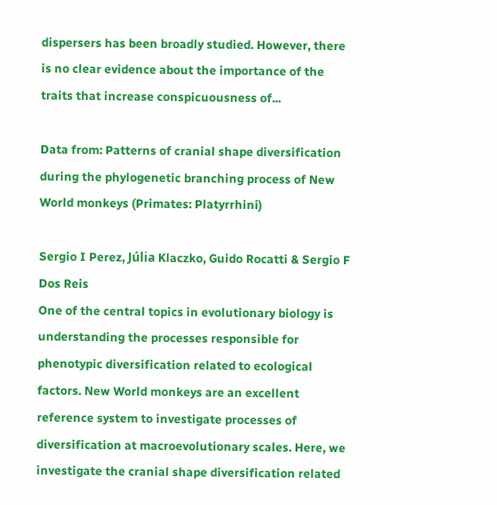dispersers has been broadly studied. However, there is no clear evidence about the importance of the traits that increase conspicuousness of...

Data from: Patterns of cranial shape diversification during the phylogenetic branching process of New World monkeys (Primates: Platyrrhini)

Sergio I Perez, Júlia Klaczko, Guido Rocatti & Sergio F Dos Reis
One of the central topics in evolutionary biology is understanding the processes responsible for phenotypic diversification related to ecological factors. New World monkeys are an excellent reference system to investigate processes of diversification at macroevolutionary scales. Here, we investigate the cranial shape diversification related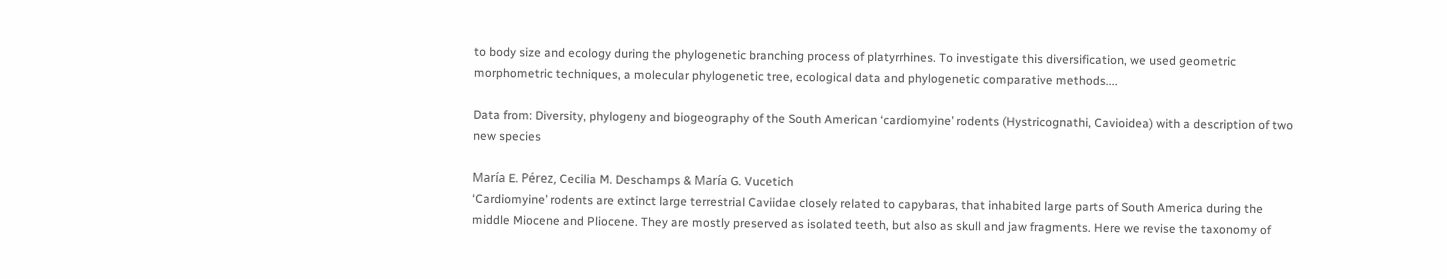to body size and ecology during the phylogenetic branching process of platyrrhines. To investigate this diversification, we used geometric morphometric techniques, a molecular phylogenetic tree, ecological data and phylogenetic comparative methods....

Data from: Diversity, phylogeny and biogeography of the South American ‘cardiomyine’ rodents (Hystricognathi, Cavioidea) with a description of two new species

María E. Pérez, Cecilia M. Deschamps & María G. Vucetich
‘Cardiomyine’ rodents are extinct large terrestrial Caviidae closely related to capybaras, that inhabited large parts of South America during the middle Miocene and Pliocene. They are mostly preserved as isolated teeth, but also as skull and jaw fragments. Here we revise the taxonomy of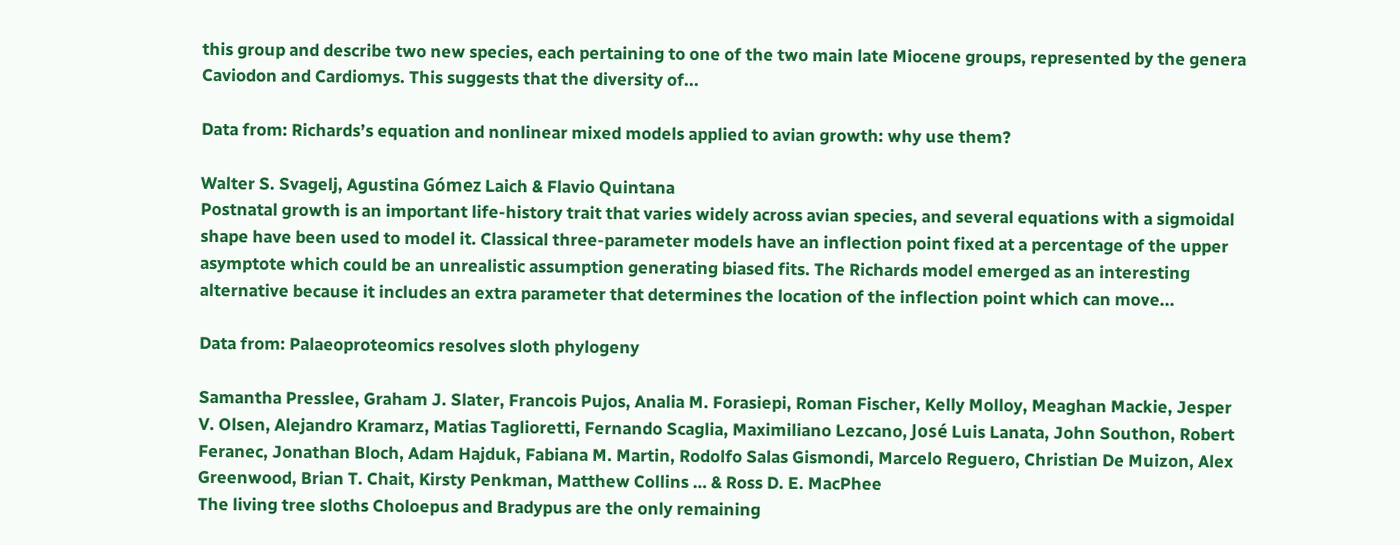this group and describe two new species, each pertaining to one of the two main late Miocene groups, represented by the genera Caviodon and Cardiomys. This suggests that the diversity of...

Data from: Richards’s equation and nonlinear mixed models applied to avian growth: why use them?

Walter S. Svagelj, Agustina Gómez Laich & Flavio Quintana
Postnatal growth is an important life-history trait that varies widely across avian species, and several equations with a sigmoidal shape have been used to model it. Classical three-parameter models have an inflection point fixed at a percentage of the upper asymptote which could be an unrealistic assumption generating biased fits. The Richards model emerged as an interesting alternative because it includes an extra parameter that determines the location of the inflection point which can move...

Data from: Palaeoproteomics resolves sloth phylogeny

Samantha Presslee, Graham J. Slater, Francois Pujos, Analia M. Forasiepi, Roman Fischer, Kelly Molloy, Meaghan Mackie, Jesper V. Olsen, Alejandro Kramarz, Matias Taglioretti, Fernando Scaglia, Maximiliano Lezcano, José Luis Lanata, John Southon, Robert Feranec, Jonathan Bloch, Adam Hajduk, Fabiana M. Martin, Rodolfo Salas Gismondi, Marcelo Reguero, Christian De Muizon, Alex Greenwood, Brian T. Chait, Kirsty Penkman, Matthew Collins … & Ross D. E. MacPhee
The living tree sloths Choloepus and Bradypus are the only remaining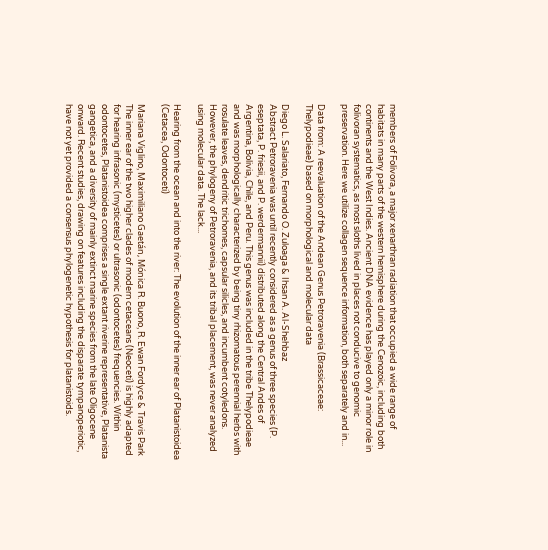members of Folivora, a major xenarthran radiation that occupied a wide range of habitats in many parts of the western hemisphere during the Cenozoic, including both continents and the West Indies. Ancient DNA evidence has played only a minor role in folivoran systematics, as most sloths lived in places not conducive to genomic preservation. Here we utilize collagen sequence information, both separately and in...

Data from: A reevaluation of the Andean Genus Petroravenia (Brassicaceae: Thelypodieae) based on morphological and molecular data

Diego L. Salariato, Fernando O. Zuloaga & Ihsan A. Al-Shehbaz
Abstract Petroravenia was until recently considered as a genus of three species (P. eseptata, P. friesii, and P. werdermannii) distributed along the Central Andes of Argentina, Bolivia, Chile, and Peru. This genus was included in the tribe Thelypodieae and was morphologically characterized by being tiny rhizomatous perennial herbs with rosulate leaves, dendritic trichomes, capsular silicles, and incumbent cotyledons. However, the phylogeny of Petroravenia, and its tribal placement, was never analyzed using molecular data. The lack...

Hearing from the ocean and into the river: The evolution of the inner ear of Platanistoidea (Cetacea, Odontoceti)

Mariana Viglino, Maximiliano Gaetán, Mónica R. Buono, R. Ewan Fordyce & Travis Park
The inner ear of the two higher clades of modern cetaceans (Neoceti) is highly adapted for hearing infrasonic (mysticetes) or ultrasonic (odontocetes) frequencies. Within odontocetes, Platanistoidea comprises a single extant riverine representative, Platanista gangetica, and a diversity of mainly extinct marine species from the late Oligocene onward. Recent studies, drawing on features including the disparate tympanoperiotic, have not yet provided a consensus phylogenetic hypothesis for platanistoids.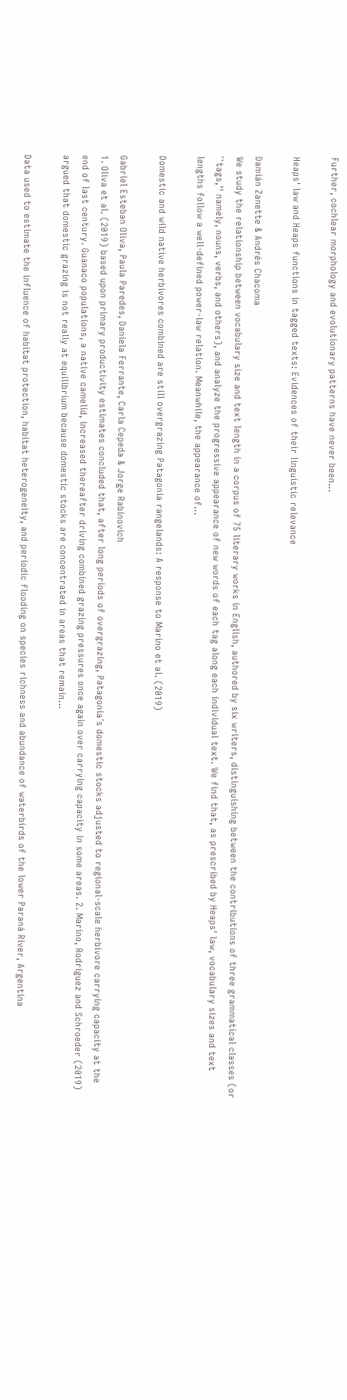Further, cochlear morphology and evolutionary patterns have never been...

Heaps' law and Heaps functions in tagged texts: Evidences of their linguistic relevance

Damián Zanette & Andrés Chacoma
We study the relationship between vocabulary size and text length in a corpus of 75 literary works in English, authored by six writers, distinguishing between the contributions of three grammatical classes (or ``tags,'' namely, nouns, verbs, and others), and analyze the progressive appearance of new words of each tag along each individual text. We find that, as prescribed by Heaps' law, vocabulary sizes and text lengths follow a well-defined power-law relation. Meanwhile, the appearance of...

Domestic and wild native herbivores combined are still overgrazing Patagonia rangelands: A response to Marino et al. (2019)

Gabriel Esteban Oliva, Paula Paredes, Daniela Ferrante, Carla Cepeda & Jorge Rabinovich
1. Oliva et al. (2019) based upon primary productivity estimates concluded that, after long periods of overgrazing, Patagonia´s domestic stocks adjusted to regional-scale herbivore carrying capacity at the end of last century. Guanaco populations, a native camelid, increased thereafter driving combined grazing pressures once again over carrying capacity in some areas. 2. Marino, Rodriguez and Schroeder (2019) argued that domestic grazing is not really at equilibrium because domestic stocks are concentrated in areas that remain...

Data used to estimate the influence of habitat protection, habitat heterogeneity, and periodic flooding on species richness and abundance of waterbirds of the lower Paraná River, Argentina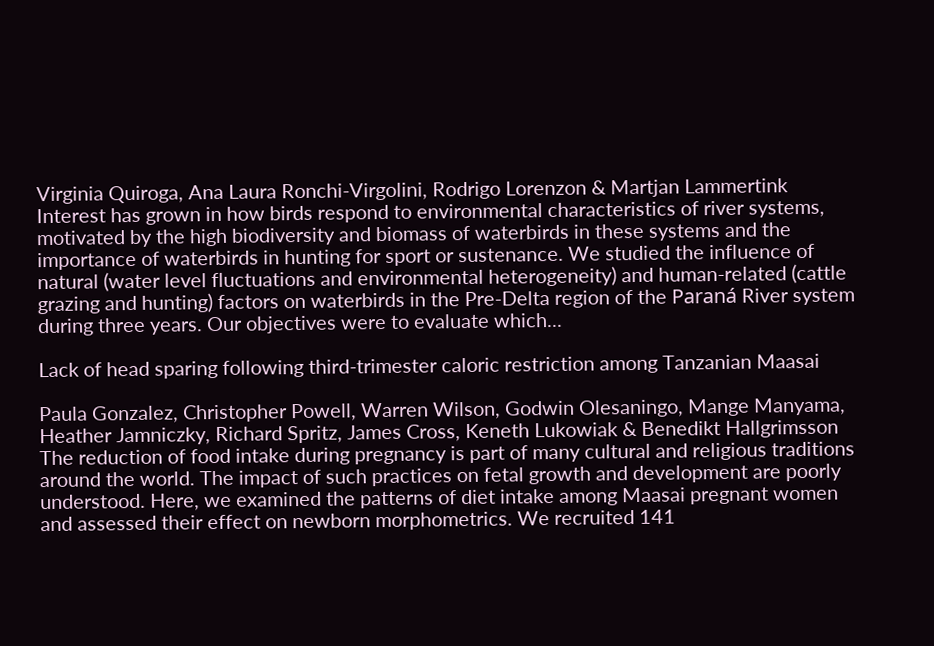Virginia Quiroga, Ana Laura Ronchi-Virgolini, Rodrigo Lorenzon & Martjan Lammertink
Interest has grown in how birds respond to environmental characteristics of river systems, motivated by the high biodiversity and biomass of waterbirds in these systems and the importance of waterbirds in hunting for sport or sustenance. We studied the influence of natural (water level fluctuations and environmental heterogeneity) and human-related (cattle grazing and hunting) factors on waterbirds in the Pre-Delta region of the Paraná River system during three years. Our objectives were to evaluate which...

Lack of head sparing following third-trimester caloric restriction among Tanzanian Maasai

Paula Gonzalez, Christopher Powell, Warren Wilson, Godwin Olesaningo, Mange Manyama, Heather Jamniczky, Richard Spritz, James Cross, Keneth Lukowiak & Benedikt Hallgrimsson
The reduction of food intake during pregnancy is part of many cultural and religious traditions around the world. The impact of such practices on fetal growth and development are poorly understood. Here, we examined the patterns of diet intake among Maasai pregnant women and assessed their effect on newborn morphometrics. We recruited 141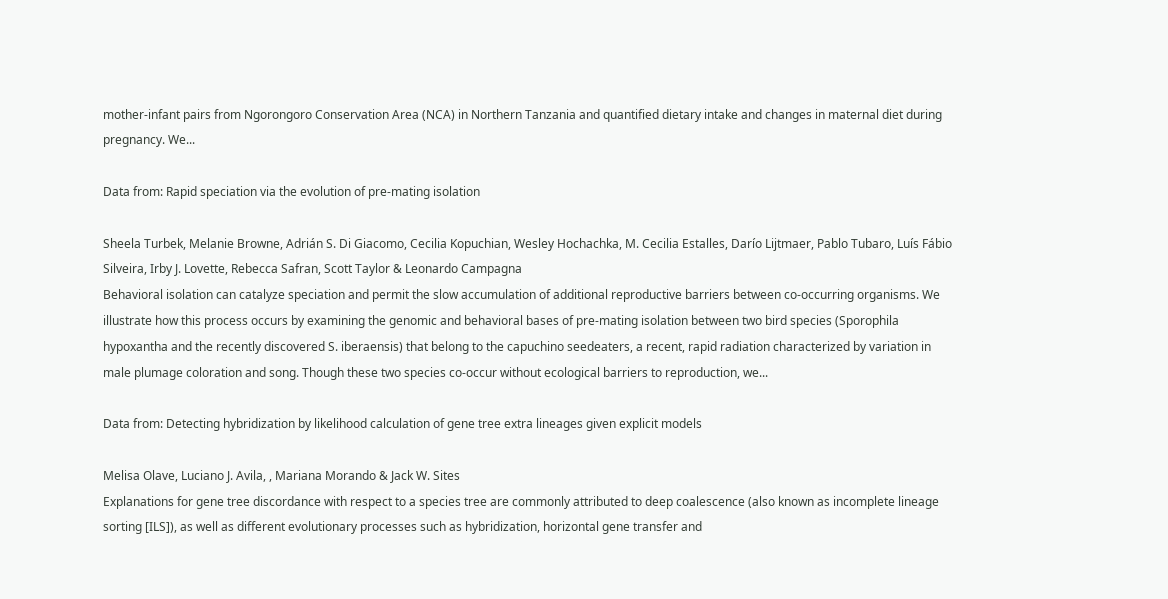mother-infant pairs from Ngorongoro Conservation Area (NCA) in Northern Tanzania and quantified dietary intake and changes in maternal diet during pregnancy. We...

Data from: Rapid speciation via the evolution of pre-mating isolation

Sheela Turbek, Melanie Browne, Adrián S. Di Giacomo, Cecilia Kopuchian, Wesley Hochachka, M. Cecilia Estalles, Darío Lijtmaer, Pablo Tubaro, Luís Fábio Silveira, Irby J. Lovette, Rebecca Safran, Scott Taylor & Leonardo Campagna
Behavioral isolation can catalyze speciation and permit the slow accumulation of additional reproductive barriers between co-occurring organisms. We illustrate how this process occurs by examining the genomic and behavioral bases of pre-mating isolation between two bird species (Sporophila hypoxantha and the recently discovered S. iberaensis) that belong to the capuchino seedeaters, a recent, rapid radiation characterized by variation in male plumage coloration and song. Though these two species co-occur without ecological barriers to reproduction, we...

Data from: Detecting hybridization by likelihood calculation of gene tree extra lineages given explicit models

Melisa Olave, Luciano J. Avila, , Mariana Morando & Jack W. Sites
Explanations for gene tree discordance with respect to a species tree are commonly attributed to deep coalescence (also known as incomplete lineage sorting [ILS]), as well as different evolutionary processes such as hybridization, horizontal gene transfer and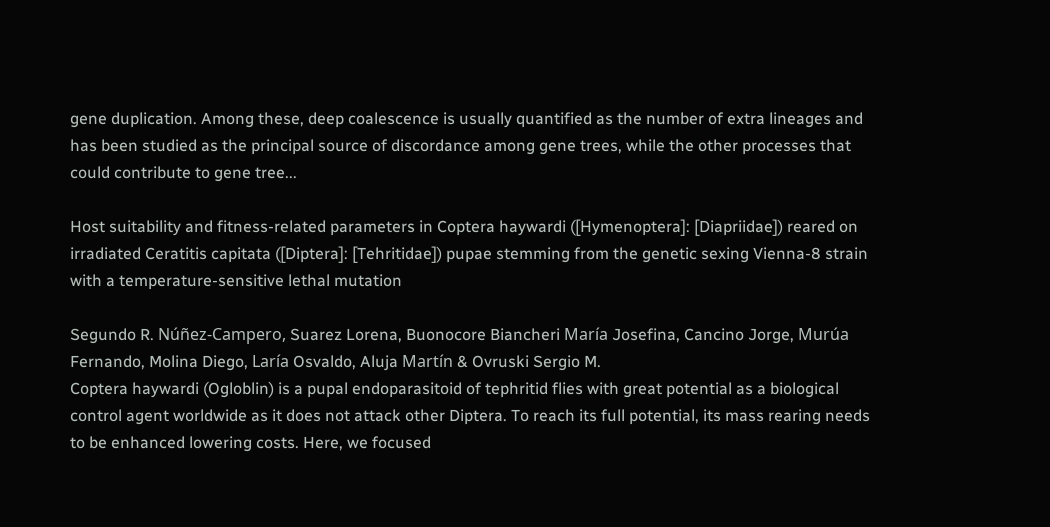gene duplication. Among these, deep coalescence is usually quantified as the number of extra lineages and has been studied as the principal source of discordance among gene trees, while the other processes that could contribute to gene tree...

Host suitability and fitness-related parameters in Coptera haywardi ([Hymenoptera]: [Diapriidae]) reared on irradiated Ceratitis capitata ([Diptera]: [Tehritidae]) pupae stemming from the genetic sexing Vienna-8 strain with a temperature-sensitive lethal mutation

Segundo R. Núñez-Campero, Suarez Lorena, Buonocore Biancheri María Josefina, Cancino Jorge, Murúa Fernando, Molina Diego, Laría Osvaldo, Aluja Martín & Ovruski Sergio M.
Coptera haywardi (Ogloblin) is a pupal endoparasitoid of tephritid flies with great potential as a biological control agent worldwide as it does not attack other Diptera. To reach its full potential, its mass rearing needs to be enhanced lowering costs. Here, we focused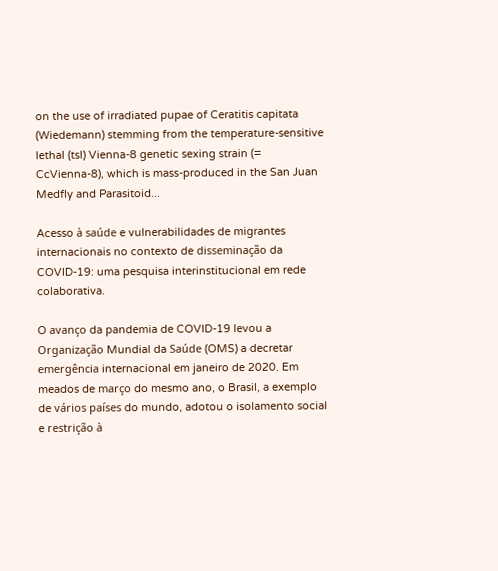on the use of irradiated pupae of Ceratitis capitata (Wiedemann) stemming from the temperature-sensitive lethal (tsl) Vienna-8 genetic sexing strain (= CcVienna-8), which is mass-produced in the San Juan Medfly and Parasitoid...

Acesso à saúde e vulnerabilidades de migrantes internacionais no contexto de disseminação da COVID-19: uma pesquisa interinstitucional em rede colaborativa.

O avanço da pandemia de COVID-19 levou a Organização Mundial da Saúde (OMS) a decretar emergência internacional em janeiro de 2020. Em meados de março do mesmo ano, o Brasil, a exemplo de vários países do mundo, adotou o isolamento social e restrição à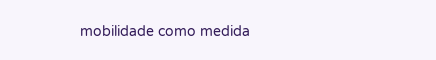mobilidade como medida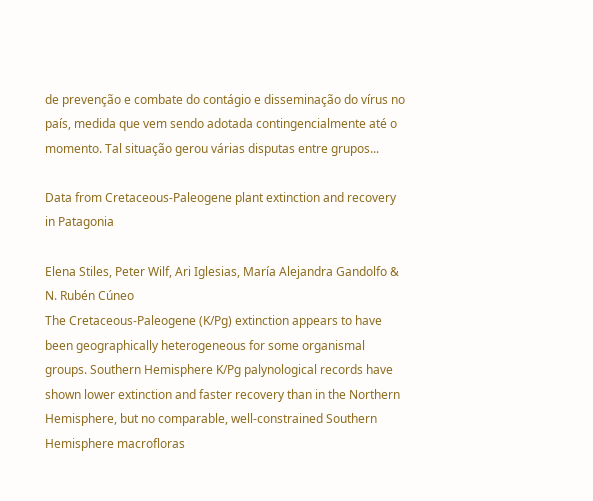de prevenção e combate do contágio e disseminação do vírus no país, medida que vem sendo adotada contingencialmente até o momento. Tal situação gerou várias disputas entre grupos...

Data from Cretaceous-Paleogene plant extinction and recovery in Patagonia

Elena Stiles, Peter Wilf, Ari Iglesias, María Alejandra Gandolfo & N. Rubén Cúneo
The Cretaceous-Paleogene (K/Pg) extinction appears to have been geographically heterogeneous for some organismal groups. Southern Hemisphere K/Pg palynological records have shown lower extinction and faster recovery than in the Northern Hemisphere, but no comparable, well-constrained Southern Hemisphere macrofloras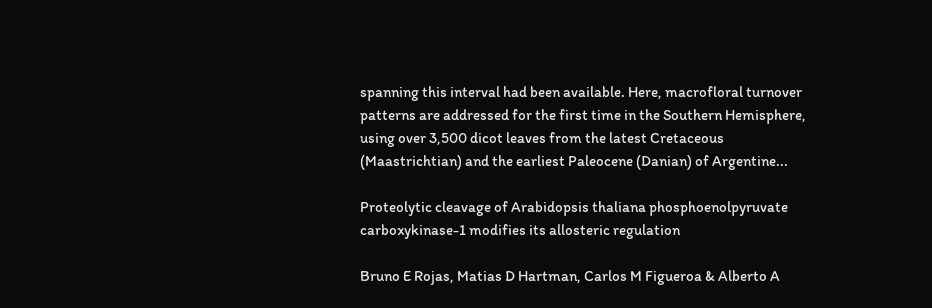spanning this interval had been available. Here, macrofloral turnover patterns are addressed for the first time in the Southern Hemisphere, using over 3,500 dicot leaves from the latest Cretaceous (Maastrichtian) and the earliest Paleocene (Danian) of Argentine...

Proteolytic cleavage of Arabidopsis thaliana phosphoenolpyruvate carboxykinase-1 modifies its allosteric regulation

Bruno E Rojas, Matias D Hartman, Carlos M Figueroa & Alberto A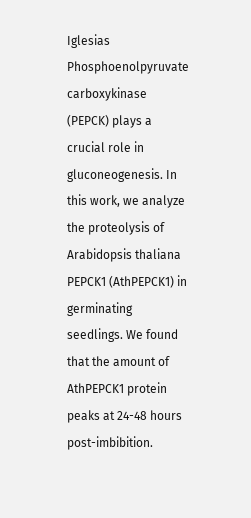Iglesias
Phosphoenolpyruvate carboxykinase (PEPCK) plays a crucial role in gluconeogenesis. In this work, we analyze the proteolysis of Arabidopsis thaliana PEPCK1 (AthPEPCK1) in germinating seedlings. We found that the amount of AthPEPCK1 protein peaks at 24-48 hours post-imbibition.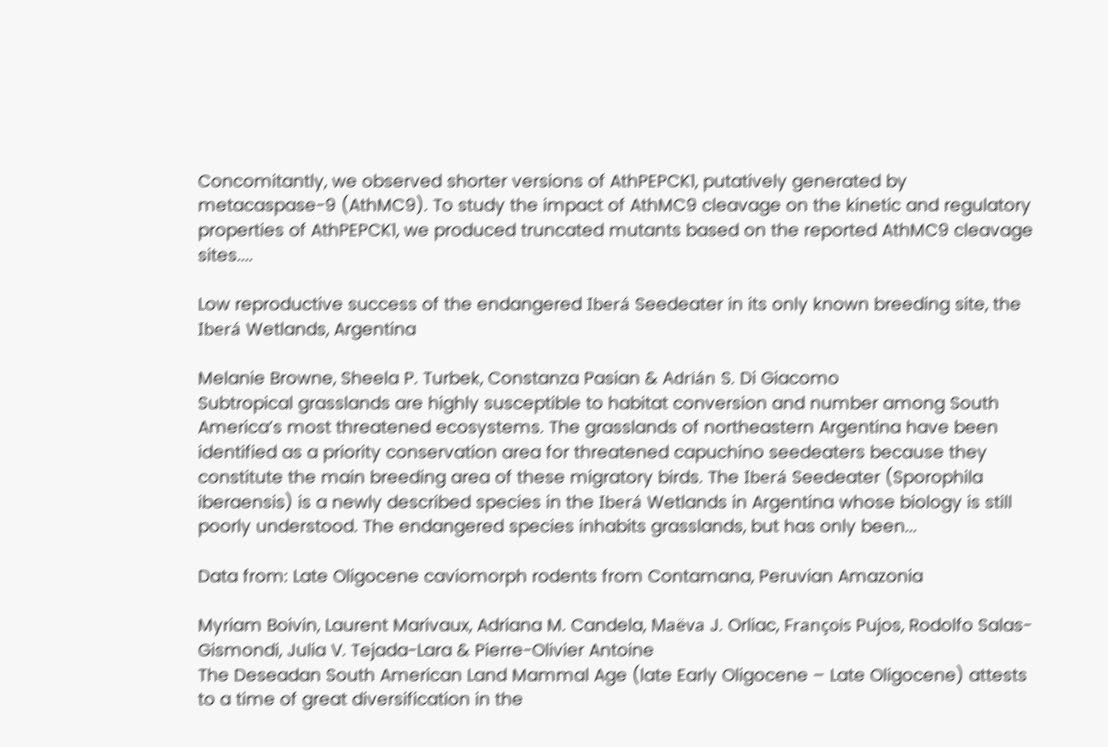Concomitantly, we observed shorter versions of AthPEPCK1, putatively generated by metacaspase-9 (AthMC9). To study the impact of AthMC9 cleavage on the kinetic and regulatory properties of AthPEPCK1, we produced truncated mutants based on the reported AthMC9 cleavage sites....

Low reproductive success of the endangered Iberá Seedeater in its only known breeding site, the Iberá Wetlands, Argentina

Melanie Browne, Sheela P. Turbek, Constanza Pasian & Adrián S. Di Giacomo
Subtropical grasslands are highly susceptible to habitat conversion and number among South America’s most threatened ecosystems. The grasslands of northeastern Argentina have been identified as a priority conservation area for threatened capuchino seedeaters because they constitute the main breeding area of these migratory birds. The Iberá Seedeater (Sporophila iberaensis) is a newly described species in the Iberá Wetlands in Argentina whose biology is still poorly understood. The endangered species inhabits grasslands, but has only been...

Data from: Late Oligocene caviomorph rodents from Contamana, Peruvian Amazonia

Myriam Boivin, Laurent Marivaux, Adriana M. Candela, Maëva J. Orliac, François Pujos, Rodolfo Salas-Gismondi, Julia V. Tejada-Lara & Pierre-Olivier Antoine
The Deseadan South American Land Mammal Age (late Early Oligocene – Late Oligocene) attests to a time of great diversification in the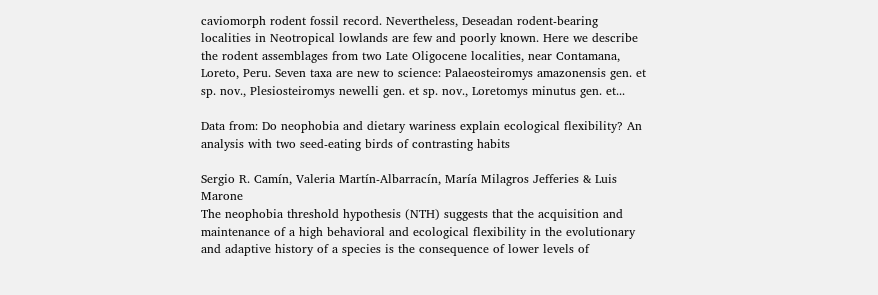caviomorph rodent fossil record. Nevertheless, Deseadan rodent-bearing localities in Neotropical lowlands are few and poorly known. Here we describe the rodent assemblages from two Late Oligocene localities, near Contamana, Loreto, Peru. Seven taxa are new to science: Palaeosteiromys amazonensis gen. et sp. nov., Plesiosteiromys newelli gen. et sp. nov., Loretomys minutus gen. et...

Data from: Do neophobia and dietary wariness explain ecological flexibility? An analysis with two seed-eating birds of contrasting habits

Sergio R. Camín, Valeria Martín-Albarracín, María Milagros Jefferies & Luis Marone
The neophobia threshold hypothesis (NTH) suggests that the acquisition and maintenance of a high behavioral and ecological flexibility in the evolutionary and adaptive history of a species is the consequence of lower levels of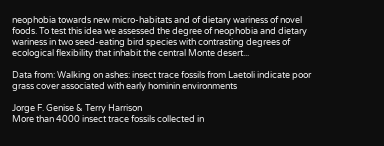neophobia towards new micro-habitats and of dietary wariness of novel foods. To test this idea we assessed the degree of neophobia and dietary wariness in two seed-eating bird species with contrasting degrees of ecological flexibility that inhabit the central Monte desert...

Data from: Walking on ashes: insect trace fossils from Laetoli indicate poor grass cover associated with early hominin environments

Jorge F. Genise & Terry Harrison
More than 4000 insect trace fossils collected in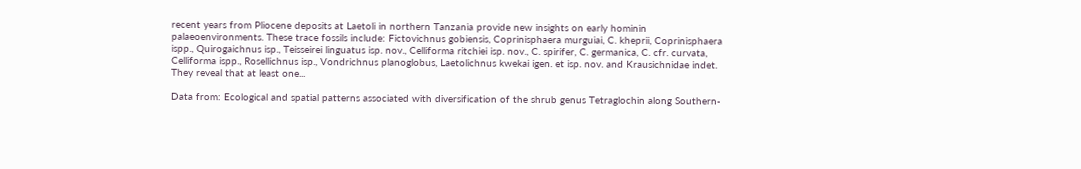recent years from Pliocene deposits at Laetoli in northern Tanzania provide new insights on early hominin palaeoenvironments. These trace fossils include: Fictovichnus gobiensis, Coprinisphaera murguiai, C. kheprii, Coprinisphaera ispp., Quirogaichnus isp., Teisseirei linguatus isp. nov., Celliforma ritchiei isp. nov., C. spirifer, C. germanica, C. cfr. curvata, Celliforma ispp., Rosellichnus isp., Vondrichnus planoglobus, Laetolichnus kwekai igen. et isp. nov. and Krausichnidae indet. They reveal that at least one...

Data from: Ecological and spatial patterns associated with diversification of the shrub genus Tetraglochin along Southern-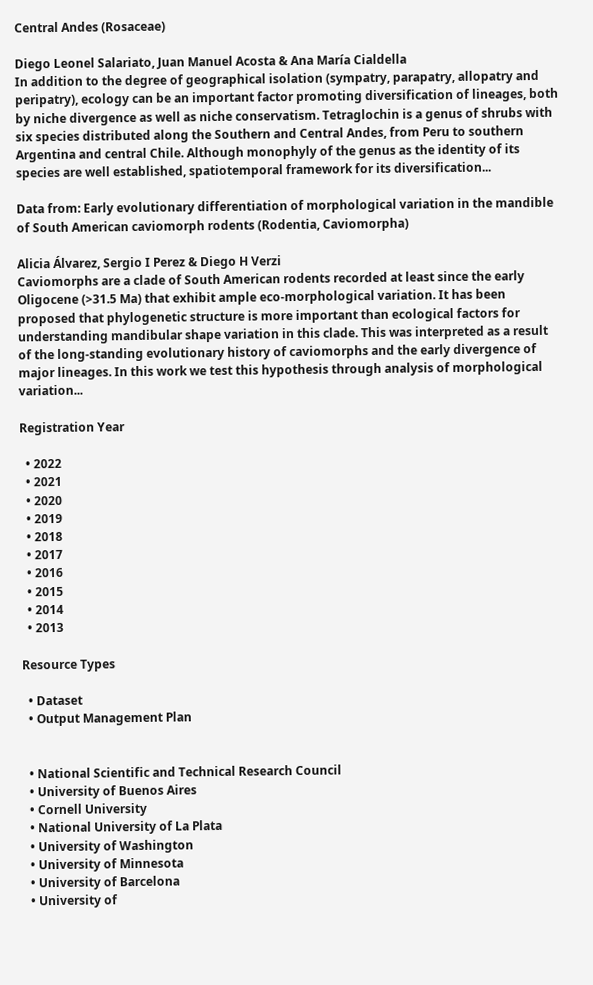Central Andes (Rosaceae)

Diego Leonel Salariato, Juan Manuel Acosta & Ana María Cialdella
In addition to the degree of geographical isolation (sympatry, parapatry, allopatry and peripatry), ecology can be an important factor promoting diversification of lineages, both by niche divergence as well as niche conservatism. Tetraglochin is a genus of shrubs with six species distributed along the Southern and Central Andes, from Peru to southern Argentina and central Chile. Although monophyly of the genus as the identity of its species are well established, spatiotemporal framework for its diversification...

Data from: Early evolutionary differentiation of morphological variation in the mandible of South American caviomorph rodents (Rodentia, Caviomorpha)

Alicia Álvarez, Sergio I Perez & Diego H Verzi
Caviomorphs are a clade of South American rodents recorded at least since the early Oligocene (>31.5 Ma) that exhibit ample eco-morphological variation. It has been proposed that phylogenetic structure is more important than ecological factors for understanding mandibular shape variation in this clade. This was interpreted as a result of the long-standing evolutionary history of caviomorphs and the early divergence of major lineages. In this work we test this hypothesis through analysis of morphological variation...

Registration Year

  • 2022
  • 2021
  • 2020
  • 2019
  • 2018
  • 2017
  • 2016
  • 2015
  • 2014
  • 2013

Resource Types

  • Dataset
  • Output Management Plan


  • National Scientific and Technical Research Council
  • University of Buenos Aires
  • Cornell University
  • National University of La Plata
  • University of Washington
  • University of Minnesota
  • University of Barcelona
  • University of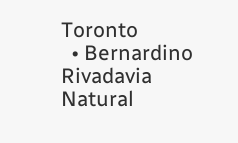Toronto
  • Bernardino Rivadavia Natural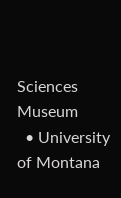Sciences Museum
  • University of Montana